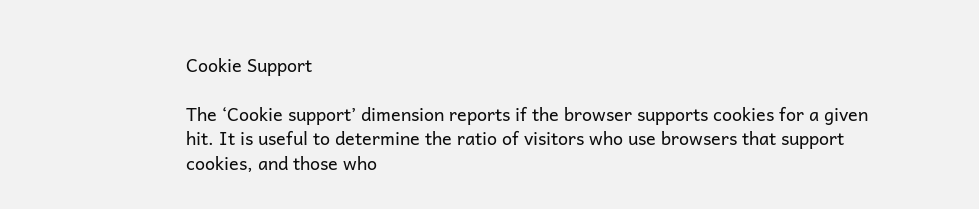Cookie Support

The ‘Cookie support’ dimension reports if the browser supports cookies for a given hit. It is useful to determine the ratio of visitors who use browsers that support cookies, and those who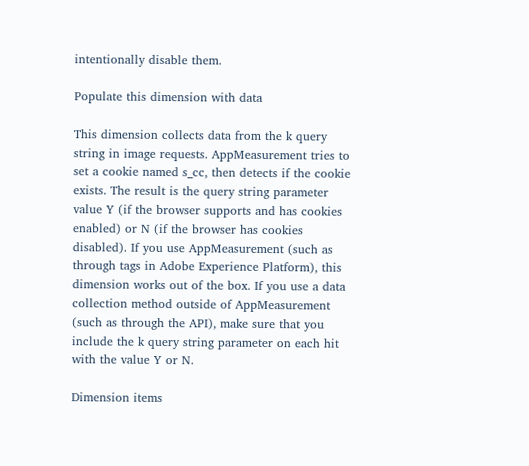intentionally disable them.

Populate this dimension with data

This dimension collects data from the k query string in image requests. AppMeasurement tries to set a cookie named s_cc, then detects if the cookie exists. The result is the query string parameter value Y (if the browser supports and has cookies enabled) or N (if the browser has cookies disabled). If you use AppMeasurement (such as through tags in Adobe Experience Platform), this dimension works out of the box. If you use a data collection method outside of AppMeasurement (such as through the API), make sure that you include the k query string parameter on each hit with the value Y or N.

Dimension items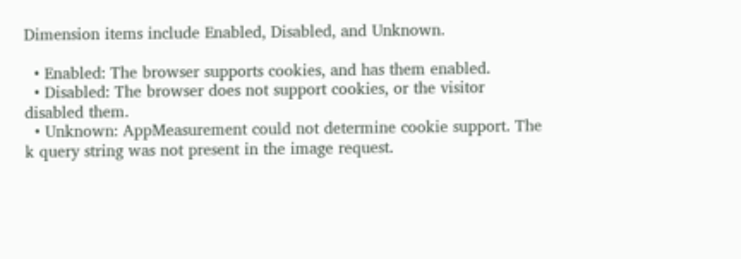Dimension items include Enabled, Disabled, and Unknown.

  • Enabled: The browser supports cookies, and has them enabled.
  • Disabled: The browser does not support cookies, or the visitor disabled them.
  • Unknown: AppMeasurement could not determine cookie support. The k query string was not present in the image request.